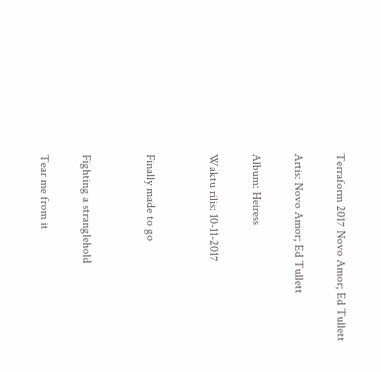Terraform 2017 Novo Amor; Ed Tullett

Artis: Novo Amor; Ed Tullett

Album: Heiress

Waktu rilis: 10-11-2017


Finally made to go


Fighting a stranglehold

Tear me from it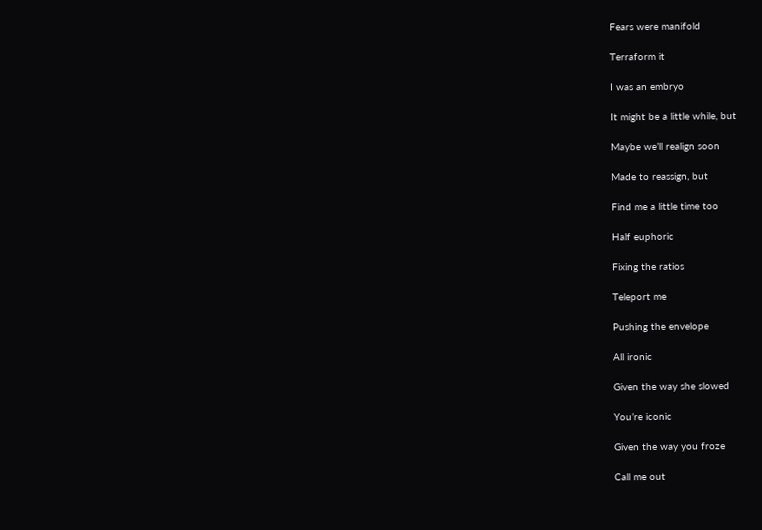Fears were manifold

Terraform it

I was an embryo

It might be a little while, but

Maybe we’ll realign soon

Made to reassign, but

Find me a little time too

Half euphoric

Fixing the ratios

Teleport me

Pushing the envelope

All ironic

Given the way she slowed

You’re iconic

Given the way you froze

Call me out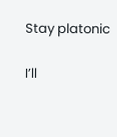Stay platonic

I’ll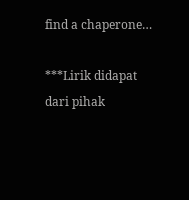find a chaperone…

***Lirik didapat dari pihak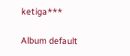ketiga***

Album default